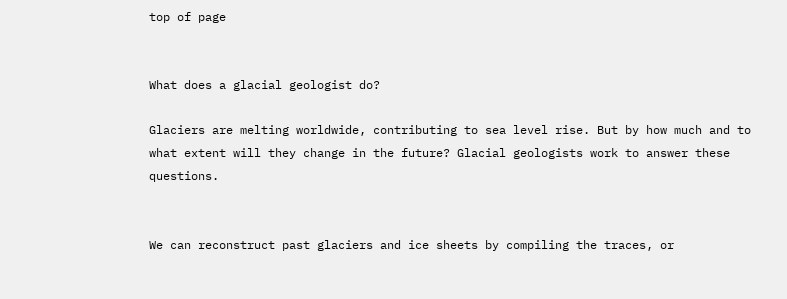top of page


What does a glacial geologist do?

Glaciers are melting worldwide, contributing to sea level rise. But by how much and to what extent will they change in the future? Glacial geologists work to answer these questions.


We can reconstruct past glaciers and ice sheets by compiling the traces, or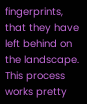fingerprints, that they have left behind on the landscape. This process works pretty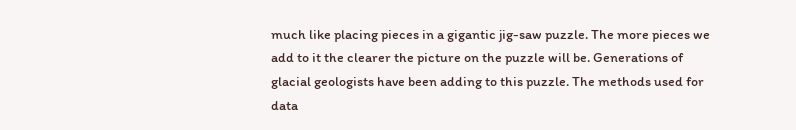much like placing pieces in a gigantic jig-saw puzzle. The more pieces we add to it the clearer the picture on the puzzle will be. Generations of glacial geologists have been adding to this puzzle. The methods used for data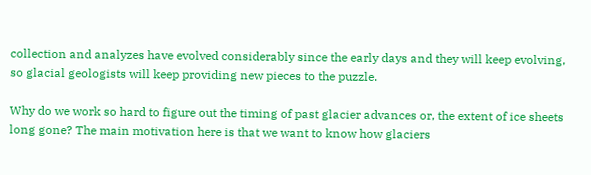collection and analyzes have evolved considerably since the early days and they will keep evolving, so glacial geologists will keep providing new pieces to the puzzle.

Why do we work so hard to figure out the timing of past glacier advances or, the extent of ice sheets long gone? The main motivation here is that we want to know how glaciers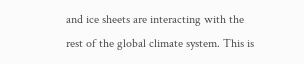and ice sheets are interacting with the rest of the global climate system. This is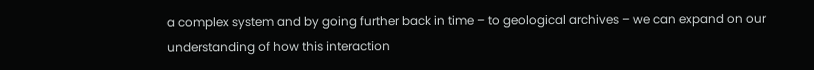a complex system and by going further back in time – to geological archives – we can expand on our understanding of how this interaction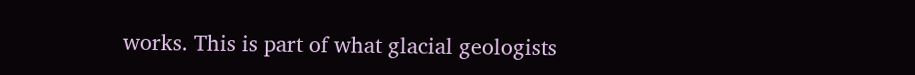works. This is part of what glacial geologists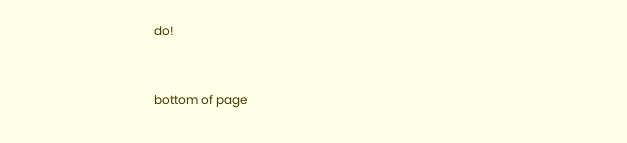do!


bottom of page